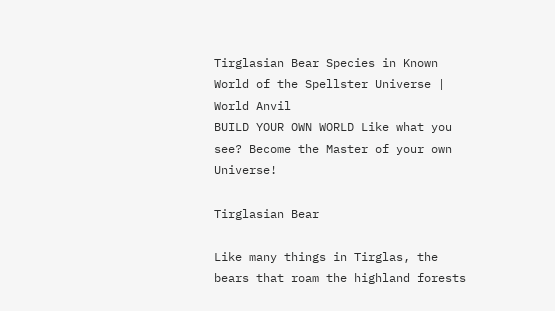Tirglasian Bear Species in Known World of the Spellster Universe | World Anvil
BUILD YOUR OWN WORLD Like what you see? Become the Master of your own Universe!

Tirglasian Bear

Like many things in Tirglas, the bears that roam the highland forests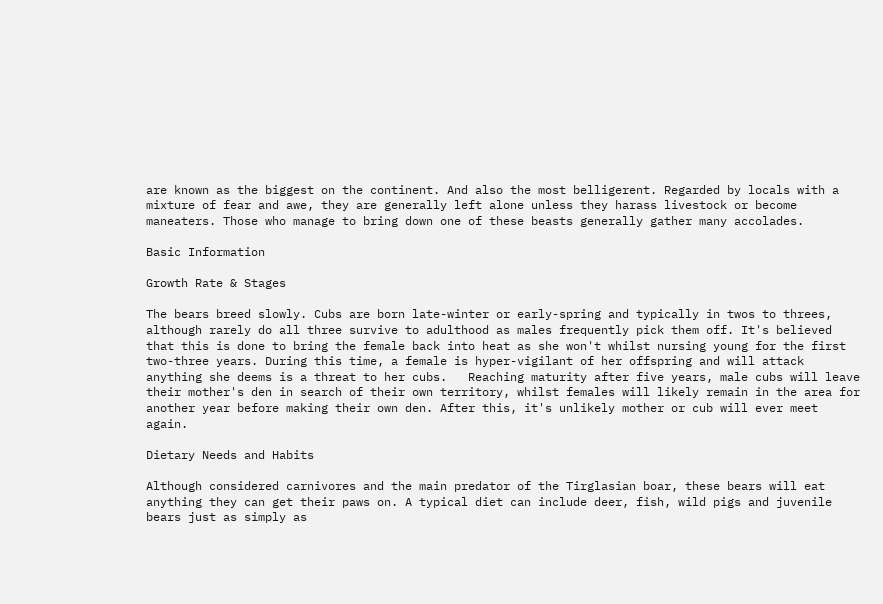are known as the biggest on the continent. And also the most belligerent. Regarded by locals with a mixture of fear and awe, they are generally left alone unless they harass livestock or become maneaters. Those who manage to bring down one of these beasts generally gather many accolades.

Basic Information

Growth Rate & Stages

The bears breed slowly. Cubs are born late-winter or early-spring and typically in twos to threes, although rarely do all three survive to adulthood as males frequently pick them off. It's believed that this is done to bring the female back into heat as she won't whilst nursing young for the first two-three years. During this time, a female is hyper-vigilant of her offspring and will attack anything she deems is a threat to her cubs.   Reaching maturity after five years, male cubs will leave their mother's den in search of their own territory, whilst females will likely remain in the area for another year before making their own den. After this, it's unlikely mother or cub will ever meet again.

Dietary Needs and Habits

Although considered carnivores and the main predator of the Tirglasian boar, these bears will eat anything they can get their paws on. A typical diet can include deer, fish, wild pigs and juvenile bears just as simply as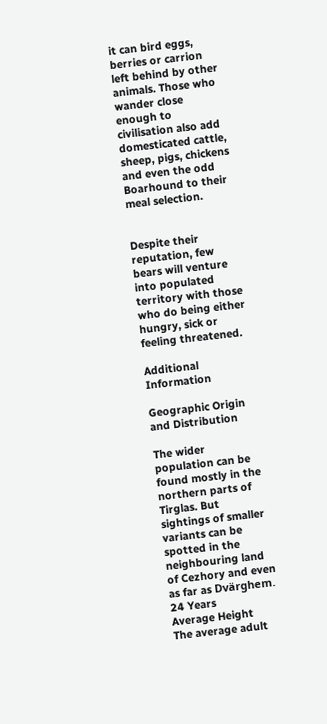it can bird eggs, berries or carrion left behind by other animals. Those who wander close enough to civilisation also add domesticated cattle, sheep, pigs, chickens and even the odd Boarhound to their meal selection.


Despite their reputation, few bears will venture into populated territory with those who do being either hungry, sick or feeling threatened.

Additional Information

Geographic Origin and Distribution

The wider population can be found mostly in the northern parts of Tirglas. But sightings of smaller variants can be spotted in the neighbouring land of Cezhory and even as far as Dvärghem.
24 Years
Average Height
The average adult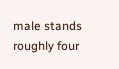male stands roughly four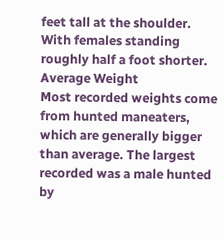feet tall at the shoulder. With females standing roughly half a foot shorter.
Average Weight
Most recorded weights come from hunted maneaters, which are generally bigger than average. The largest recorded was a male hunted by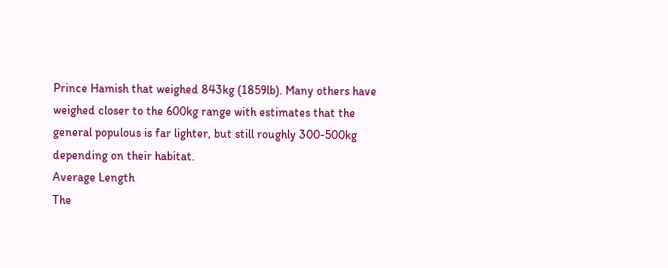Prince Hamish that weighed 843kg (1859lb). Many others have weighed closer to the 600kg range with estimates that the general populous is far lighter, but still roughly 300-500kg depending on their habitat.
Average Length
The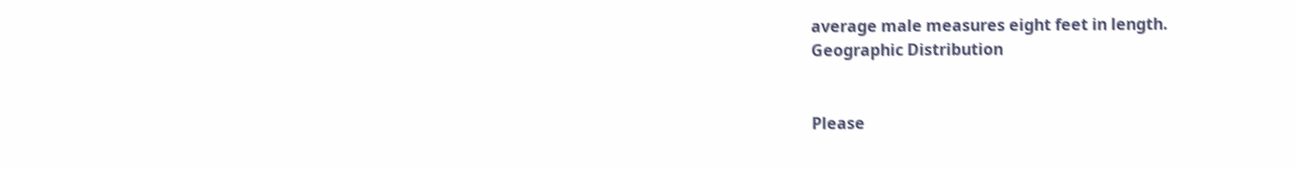average male measures eight feet in length.
Geographic Distribution


Please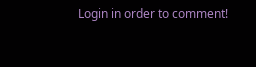Login in order to comment!